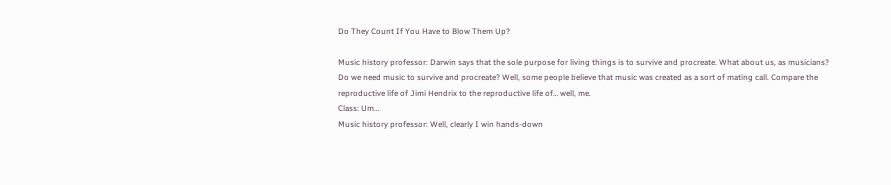Do They Count If You Have to Blow Them Up?

Music history professor: Darwin says that the sole purpose for living things is to survive and procreate. What about us, as musicians? Do we need music to survive and procreate? Well, some people believe that music was created as a sort of mating call. Compare the reproductive life of Jimi Hendrix to the reproductive life of… well, me.
Class: Um…
Music history professor: Well, clearly I win hands-down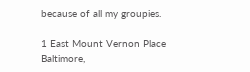because of all my groupies.

1 East Mount Vernon Place
Baltimore,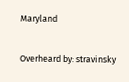Maryland

Overheard by: stravinsky